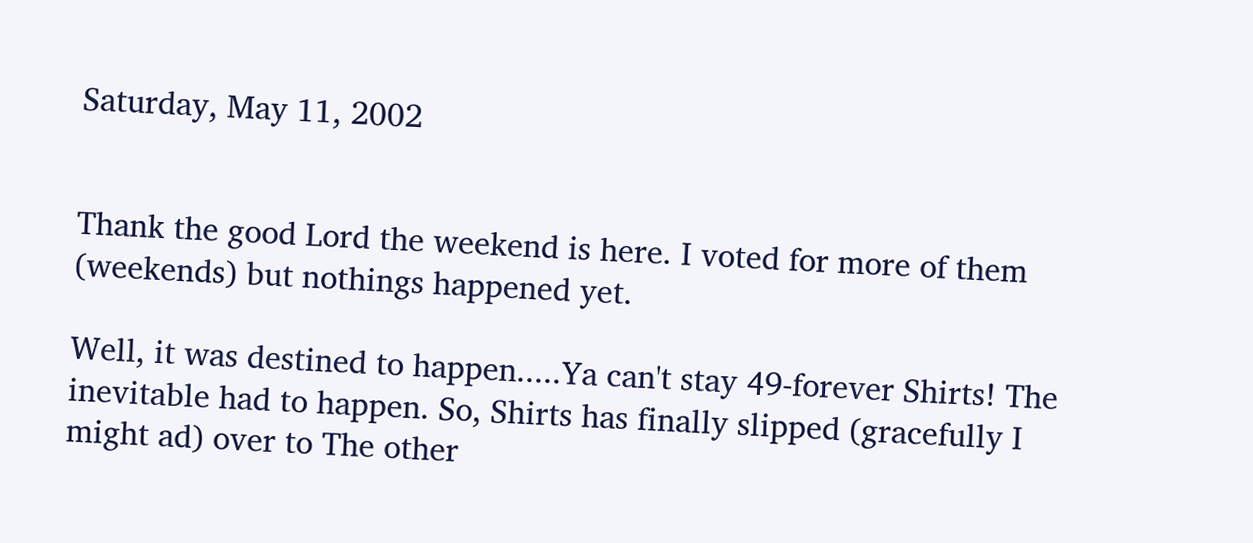Saturday, May 11, 2002


Thank the good Lord the weekend is here. I voted for more of them (weekends) but nothings happened yet.

Well, it was destined to happen.....Ya can't stay 49-forever Shirts! The inevitable had to happen. So, Shirts has finally slipped (gracefully I might ad) over to The other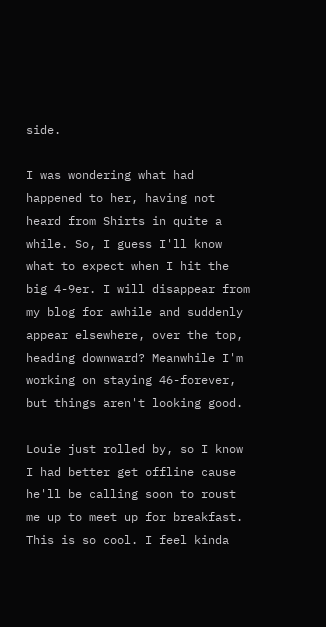side.

I was wondering what had happened to her, having not heard from Shirts in quite a while. So, I guess I'll know what to expect when I hit the big 4-9er. I will disappear from my blog for awhile and suddenly appear elsewhere, over the top, heading downward? Meanwhile I'm working on staying 46-forever, but things aren't looking good.

Louie just rolled by, so I know I had better get offline cause he'll be calling soon to roust me up to meet up for breakfast. This is so cool. I feel kinda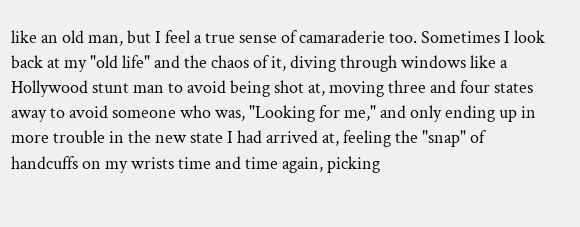like an old man, but I feel a true sense of camaraderie too. Sometimes I look back at my "old life" and the chaos of it, diving through windows like a Hollywood stunt man to avoid being shot at, moving three and four states away to avoid someone who was, "Looking for me," and only ending up in more trouble in the new state I had arrived at, feeling the "snap" of handcuffs on my wrists time and time again, picking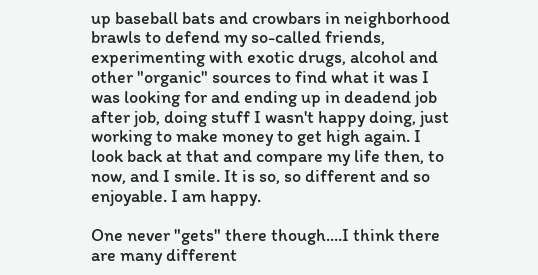up baseball bats and crowbars in neighborhood brawls to defend my so-called friends, experimenting with exotic drugs, alcohol and other "organic" sources to find what it was I was looking for and ending up in deadend job after job, doing stuff I wasn't happy doing, just working to make money to get high again. I look back at that and compare my life then, to now, and I smile. It is so, so different and so enjoyable. I am happy.

One never "gets" there though....I think there are many different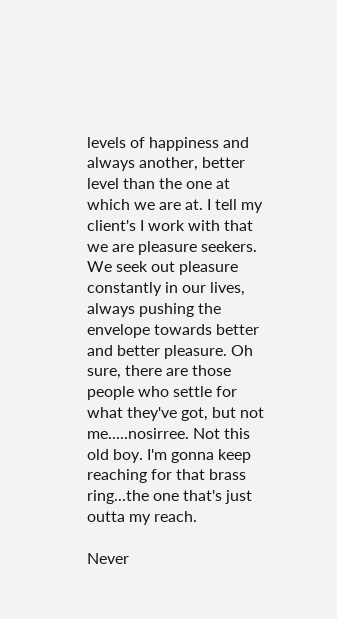levels of happiness and always another, better level than the one at which we are at. I tell my client's I work with that we are pleasure seekers. We seek out pleasure constantly in our lives, always pushing the envelope towards better and better pleasure. Oh sure, there are those people who settle for what they've got, but not me.....nosirree. Not this old boy. I'm gonna keep reaching for that brass ring...the one that's just outta my reach.

Never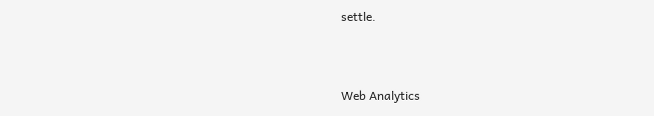settle.



Web Analytics